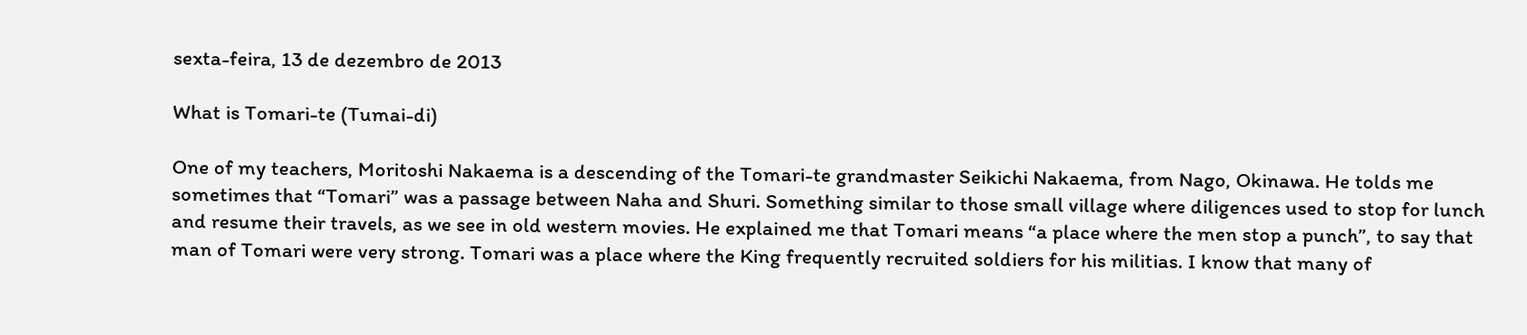sexta-feira, 13 de dezembro de 2013

What is Tomari-te (Tumai-di)

One of my teachers, Moritoshi Nakaema is a descending of the Tomari-te grandmaster Seikichi Nakaema, from Nago, Okinawa. He tolds me sometimes that “Tomari” was a passage between Naha and Shuri. Something similar to those small village where diligences used to stop for lunch and resume their travels, as we see in old western movies. He explained me that Tomari means “a place where the men stop a punch”, to say that man of Tomari were very strong. Tomari was a place where the King frequently recruited soldiers for his militias. I know that many of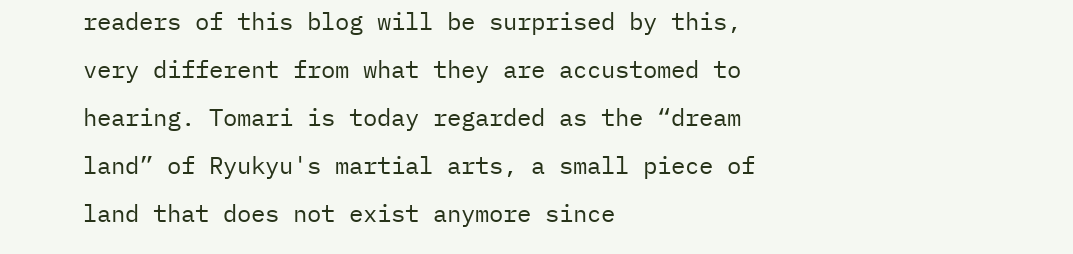readers of this blog will be surprised by this, very different from what they are accustomed to hearing. Tomari is today regarded as the “dream land” of Ryukyu's martial arts, a small piece of land that does not exist anymore since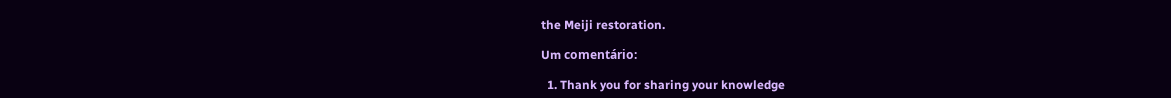the Meiji restoration.

Um comentário:

  1. Thank you for sharing your knowledge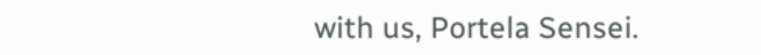with us, Portela Sensei.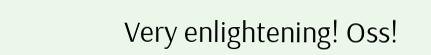Very enlightening! Oss!